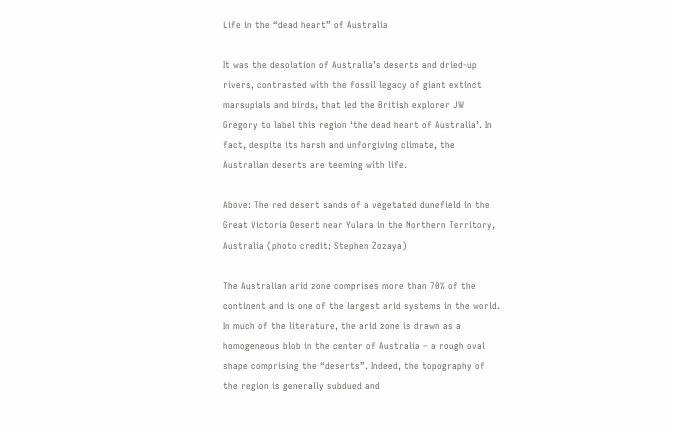Life in the “dead heart” of Australia

It was the desolation of Australia’s deserts and dried-up rivers, contrasted with the fossil legacy of giant extinct marsupials and birds, that led the British explorer JW Gregory to label this region ‘the dead heart of Australia’. In fact, despite its harsh and unforgiving climate, the Australian deserts are teeming with life.

Above: The red desert sands of a vegetated dunefield in the Great Victoria Desert near Yulara in the Northern Territory, Australia (photo credit: Stephen Zozaya)

The Australian arid zone comprises more than 70% of the continent and is one of the largest arid systems in the world. In much of the literature, the arid zone is drawn as a homogeneous blob in the center of Australia – a rough oval shape comprising the “deserts”. Indeed, the topography of the region is generally subdued and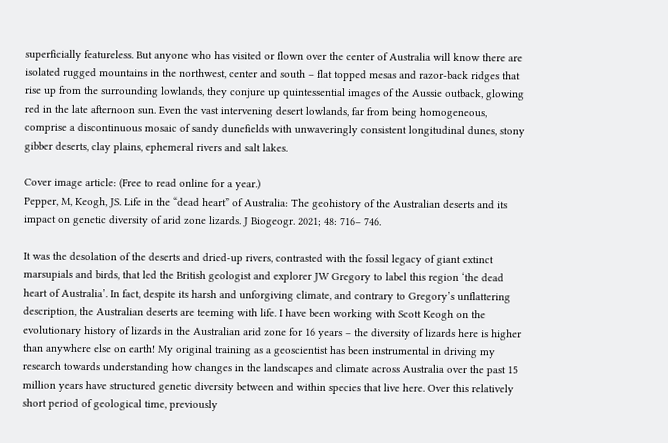superficially featureless. But anyone who has visited or flown over the center of Australia will know there are isolated rugged mountains in the northwest, center and south – flat topped mesas and razor-back ridges that rise up from the surrounding lowlands, they conjure up quintessential images of the Aussie outback, glowing red in the late afternoon sun. Even the vast intervening desert lowlands, far from being homogeneous, comprise a discontinuous mosaic of sandy dunefields with unwaveringly consistent longitudinal dunes, stony gibber deserts, clay plains, ephemeral rivers and salt lakes.

Cover image article: (Free to read online for a year.)
Pepper, M, Keogh, JS. Life in the “dead heart” of Australia: The geohistory of the Australian deserts and its impact on genetic diversity of arid zone lizards. J Biogeogr. 2021; 48: 716– 746.

It was the desolation of the deserts and dried-up rivers, contrasted with the fossil legacy of giant extinct marsupials and birds, that led the British geologist and explorer JW Gregory to label this region ‘the dead heart of Australia’. In fact, despite its harsh and unforgiving climate, and contrary to Gregory’s unflattering description, the Australian deserts are teeming with life. I have been working with Scott Keogh on the evolutionary history of lizards in the Australian arid zone for 16 years – the diversity of lizards here is higher than anywhere else on earth! My original training as a geoscientist has been instrumental in driving my research towards understanding how changes in the landscapes and climate across Australia over the past 15 million years have structured genetic diversity between and within species that live here. Over this relatively short period of geological time, previously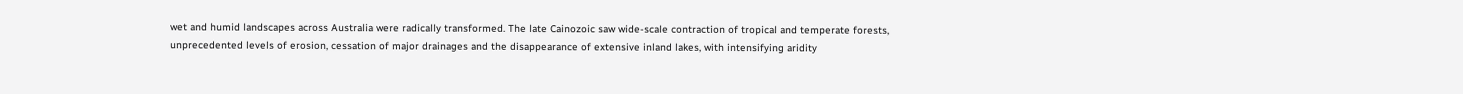wet and humid landscapes across Australia were radically transformed. The late Cainozoic saw wide-scale contraction of tropical and temperate forests, unprecedented levels of erosion, cessation of major drainages and the disappearance of extensive inland lakes, with intensifying aridity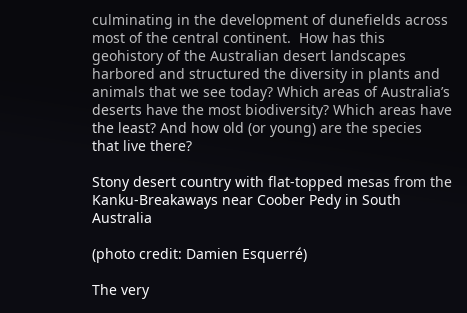culminating in the development of dunefields across most of the central continent.  How has this geohistory of the Australian desert landscapes harbored and structured the diversity in plants and animals that we see today? Which areas of Australia’s deserts have the most biodiversity? Which areas have the least? And how old (or young) are the species that live there?

Stony desert country with flat-topped mesas from the Kanku-Breakaways near Coober Pedy in South Australia

(photo credit: Damien Esquerré)

The very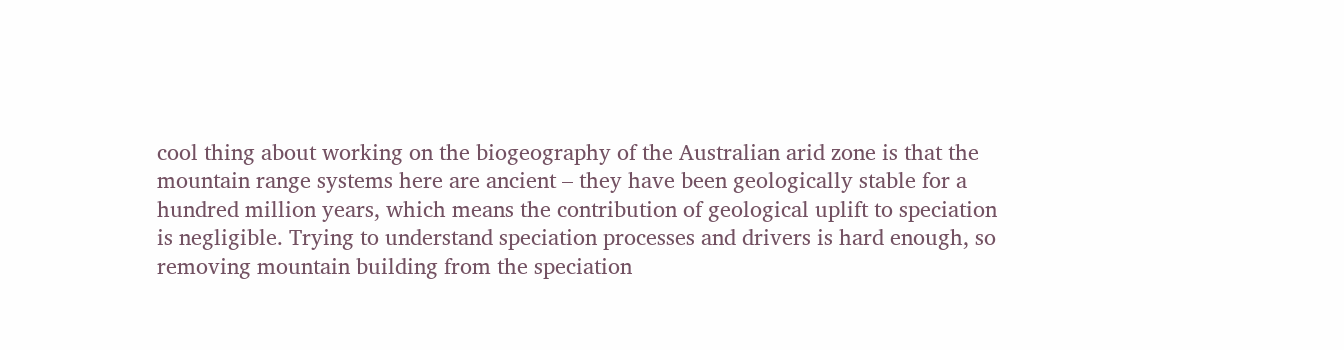cool thing about working on the biogeography of the Australian arid zone is that the mountain range systems here are ancient – they have been geologically stable for a hundred million years, which means the contribution of geological uplift to speciation is negligible. Trying to understand speciation processes and drivers is hard enough, so removing mountain building from the speciation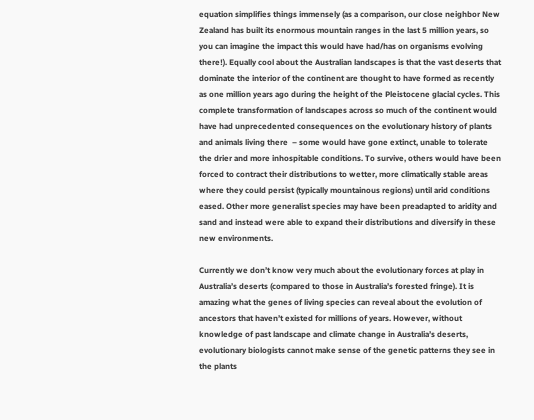equation simplifies things immensely (as a comparison, our close neighbor New Zealand has built its enormous mountain ranges in the last 5 million years, so you can imagine the impact this would have had/has on organisms evolving there!). Equally cool about the Australian landscapes is that the vast deserts that dominate the interior of the continent are thought to have formed as recently as one million years ago during the height of the Pleistocene glacial cycles. This complete transformation of landscapes across so much of the continent would have had unprecedented consequences on the evolutionary history of plants and animals living there  – some would have gone extinct, unable to tolerate the drier and more inhospitable conditions. To survive, others would have been forced to contract their distributions to wetter, more climatically stable areas where they could persist (typically mountainous regions) until arid conditions eased. Other more generalist species may have been preadapted to aridity and sand and instead were able to expand their distributions and diversify in these new environments.

Currently we don’t know very much about the evolutionary forces at play in Australia’s deserts (compared to those in Australia’s forested fringe). It is amazing what the genes of living species can reveal about the evolution of ancestors that haven’t existed for millions of years. However, without knowledge of past landscape and climate change in Australia’s deserts, evolutionary biologists cannot make sense of the genetic patterns they see in the plants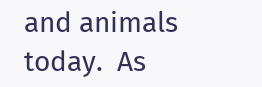and animals today.  As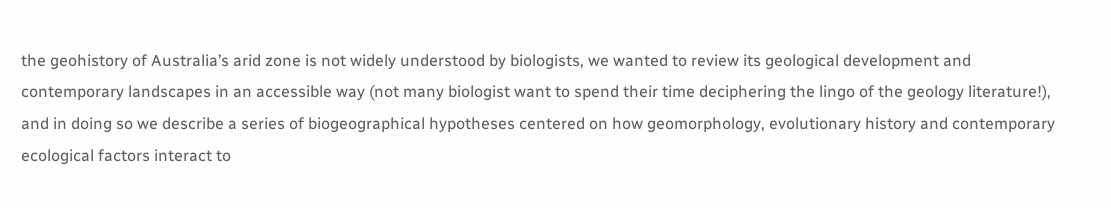the geohistory of Australia’s arid zone is not widely understood by biologists, we wanted to review its geological development and contemporary landscapes in an accessible way (not many biologist want to spend their time deciphering the lingo of the geology literature!), and in doing so we describe a series of biogeographical hypotheses centered on how geomorphology, evolutionary history and contemporary ecological factors interact to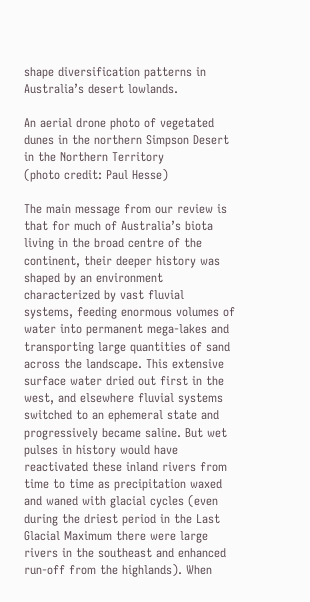shape diversification patterns in Australia’s desert lowlands.

An aerial drone photo of vegetated dunes in the northern Simpson Desert in the Northern Territory
(photo credit: Paul Hesse)

The main message from our review is that for much of Australia’s biota living in the broad centre of the continent, their deeper history was shaped by an environment characterized by vast fluvial systems, feeding enormous volumes of water into permanent mega-lakes and transporting large quantities of sand across the landscape. This extensive surface water dried out first in the west, and elsewhere fluvial systems switched to an ephemeral state and progressively became saline. But wet pulses in history would have reactivated these inland rivers from time to time as precipitation waxed and waned with glacial cycles (even during the driest period in the Last Glacial Maximum there were large rivers in the southeast and enhanced run-off from the highlands). When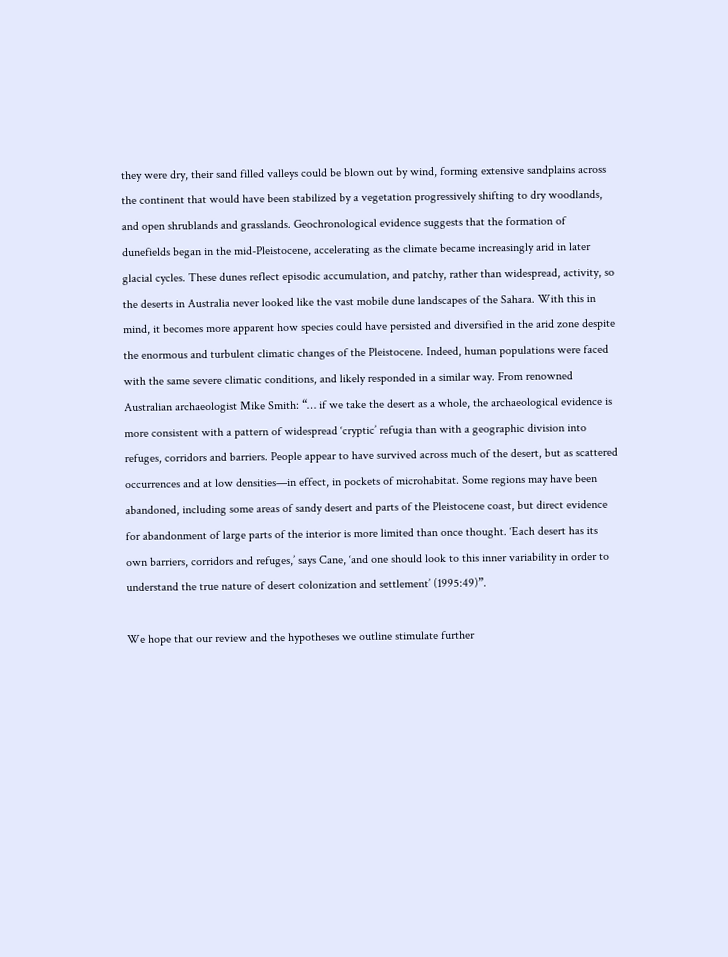they were dry, their sand filled valleys could be blown out by wind, forming extensive sandplains across the continent that would have been stabilized by a vegetation progressively shifting to dry woodlands, and open shrublands and grasslands. Geochronological evidence suggests that the formation of dunefields began in the mid-Pleistocene, accelerating as the climate became increasingly arid in later glacial cycles. These dunes reflect episodic accumulation, and patchy, rather than widespread, activity, so the deserts in Australia never looked like the vast mobile dune landscapes of the Sahara. With this in mind, it becomes more apparent how species could have persisted and diversified in the arid zone despite the enormous and turbulent climatic changes of the Pleistocene. Indeed, human populations were faced with the same severe climatic conditions, and likely responded in a similar way. From renowned Australian archaeologist Mike Smith: “… if we take the desert as a whole, the archaeological evidence is more consistent with a pattern of widespread ‘cryptic’ refugia than with a geographic division into refuges, corridors and barriers. People appear to have survived across much of the desert, but as scattered occurrences and at low densities—in effect, in pockets of microhabitat. Some regions may have been abandoned, including some areas of sandy desert and parts of the Pleistocene coast, but direct evidence for abandonment of large parts of the interior is more limited than once thought. ‘Each desert has its own barriers, corridors and refuges,’ says Cane, ‘and one should look to this inner variability in order to understand the true nature of desert colonization and settlement’ (1995:49)”.

We hope that our review and the hypotheses we outline stimulate further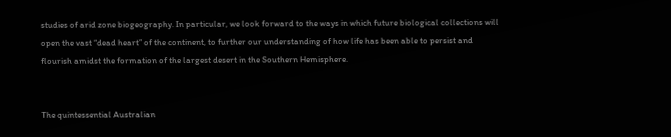studies of arid zone biogeography. In particular, we look forward to the ways in which future biological collections will open the vast “dead heart” of the continent, to further our understanding of how life has been able to persist and flourish amidst the formation of the largest desert in the Southern Hemisphere.


The quintessential Australian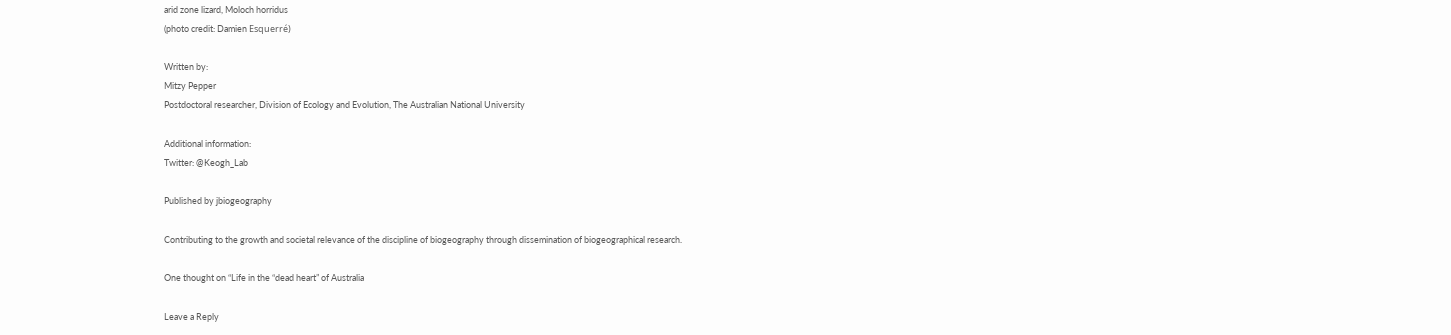arid zone lizard, Moloch horridus
(photo credit: Damien Esquerré)

Written by:
Mitzy Pepper
Postdoctoral researcher, Division of Ecology and Evolution, The Australian National University

Additional information:
Twitter: @Keogh_Lab

Published by jbiogeography

Contributing to the growth and societal relevance of the discipline of biogeography through dissemination of biogeographical research.

One thought on “Life in the “dead heart” of Australia

Leave a Reply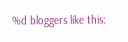%d bloggers like this: